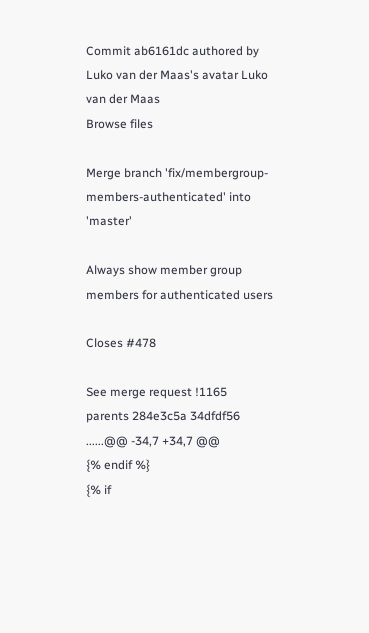Commit ab6161dc authored by Luko van der Maas's avatar Luko van der Maas
Browse files

Merge branch 'fix/membergroup-members-authenticated' into 'master'

Always show member group members for authenticated users

Closes #478

See merge request !1165
parents 284e3c5a 34dfdf56
......@@ -34,7 +34,7 @@
{% endif %}
{% if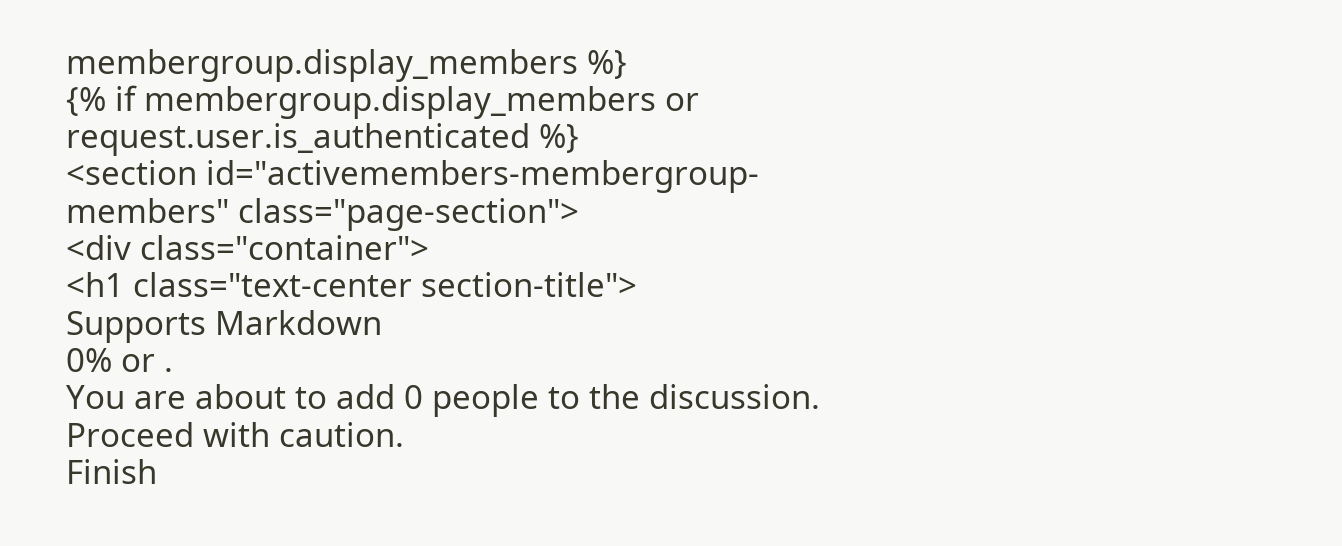membergroup.display_members %}
{% if membergroup.display_members or request.user.is_authenticated %}
<section id="activemembers-membergroup-members" class="page-section">
<div class="container">
<h1 class="text-center section-title">
Supports Markdown
0% or .
You are about to add 0 people to the discussion. Proceed with caution.
Finish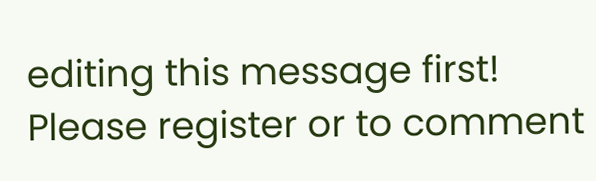editing this message first!
Please register or to comment